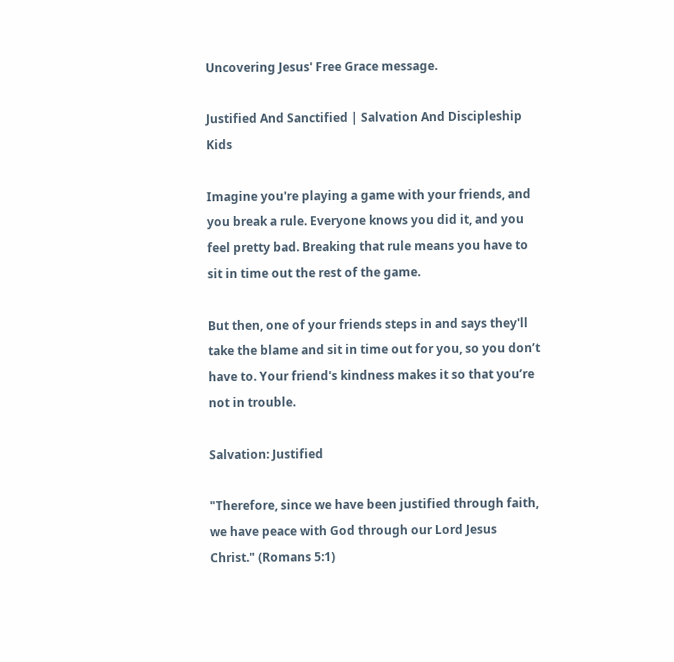Uncovering Jesus' Free Grace message.

Justified And Sanctified | Salvation And Discipleship Kids

Imagine you're playing a game with your friends, and you break a rule. Everyone knows you did it, and you feel pretty bad. Breaking that rule means you have to sit in time out the rest of the game.

But then, one of your friends steps in and says they'll take the blame and sit in time out for you, so you don’t have to. Your friend's kindness makes it so that you’re not in trouble.

Salvation: Justified

"Therefore, since we have been justified through faith, we have peace with God through our Lord Jesus Christ." (Romans 5:1)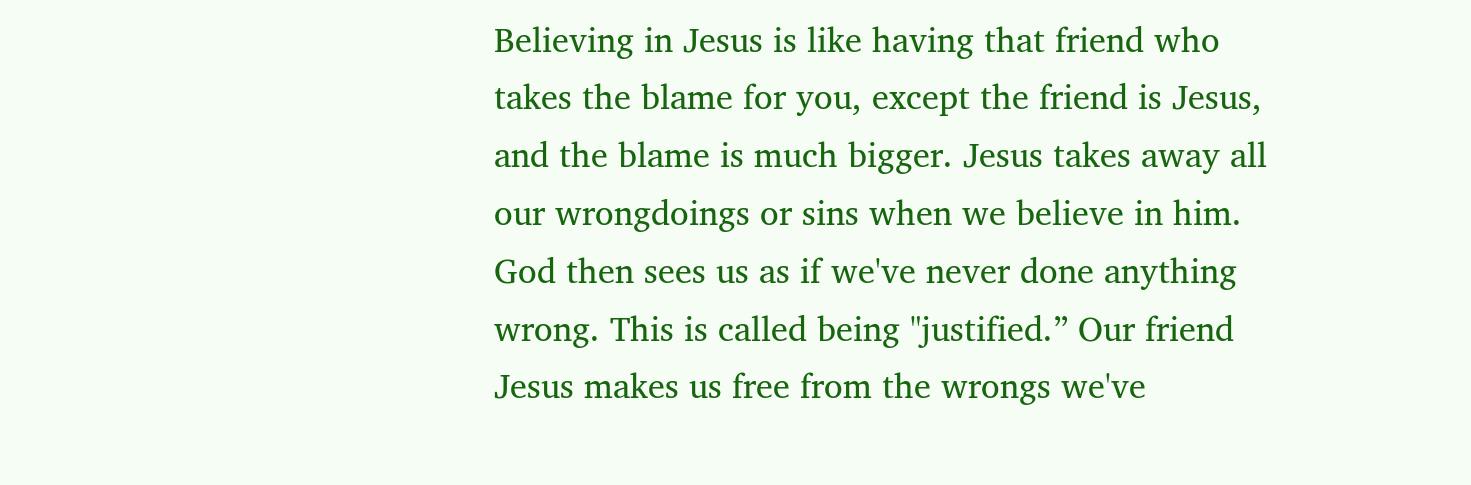Believing in Jesus is like having that friend who takes the blame for you, except the friend is Jesus, and the blame is much bigger. Jesus takes away all our wrongdoings or sins when we believe in him. God then sees us as if we've never done anything wrong. This is called being "justified.” Our friend Jesus makes us free from the wrongs we've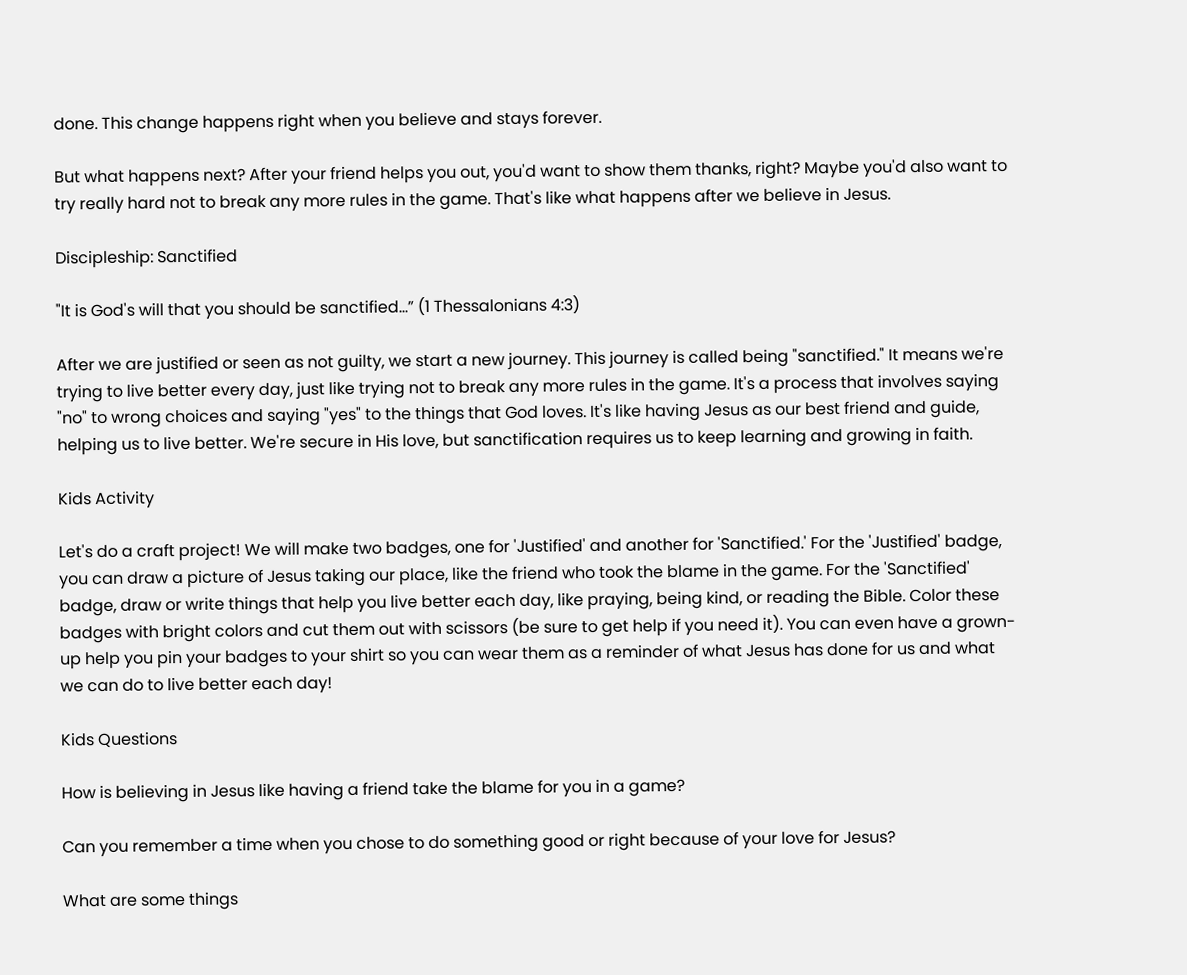done. This change happens right when you believe and stays forever.

But what happens next? After your friend helps you out, you'd want to show them thanks, right? Maybe you'd also want to try really hard not to break any more rules in the game. That's like what happens after we believe in Jesus.

Discipleship: Sanctified

"It is God's will that you should be sanctified…” (1 Thessalonians 4:3)

After we are justified or seen as not guilty, we start a new journey. This journey is called being "sanctified." It means we're trying to live better every day, just like trying not to break any more rules in the game. It's a process that involves saying "no" to wrong choices and saying "yes" to the things that God loves. It's like having Jesus as our best friend and guide, helping us to live better. We're secure in His love, but sanctification requires us to keep learning and growing in faith.

Kids Activity

Let's do a craft project! We will make two badges, one for 'Justified' and another for 'Sanctified.' For the 'Justified' badge, you can draw a picture of Jesus taking our place, like the friend who took the blame in the game. For the 'Sanctified' badge, draw or write things that help you live better each day, like praying, being kind, or reading the Bible. Color these badges with bright colors and cut them out with scissors (be sure to get help if you need it). You can even have a grown-up help you pin your badges to your shirt so you can wear them as a reminder of what Jesus has done for us and what we can do to live better each day!

Kids Questions

How is believing in Jesus like having a friend take the blame for you in a game?

Can you remember a time when you chose to do something good or right because of your love for Jesus?

What are some things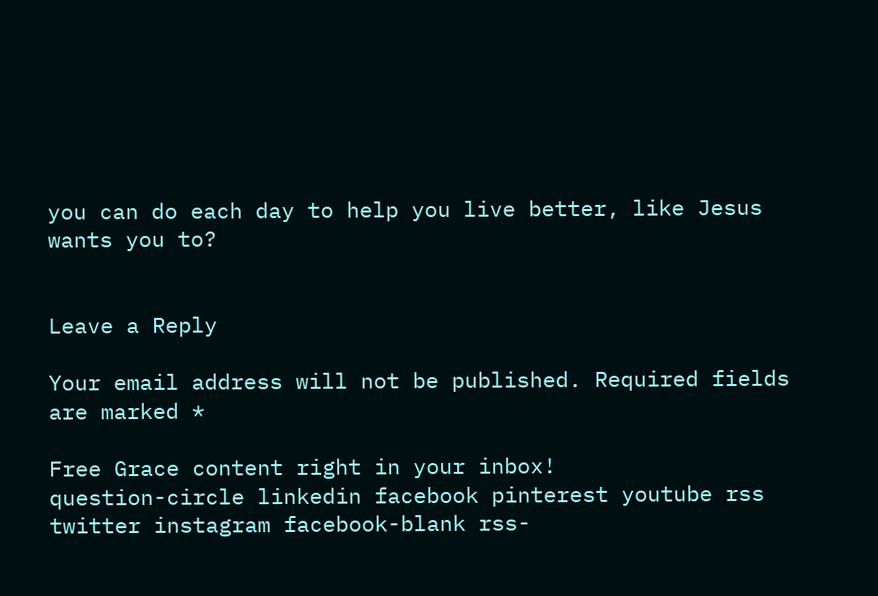you can do each day to help you live better, like Jesus wants you to?


Leave a Reply

Your email address will not be published. Required fields are marked *

Free Grace content right in your inbox!
question-circle linkedin facebook pinterest youtube rss twitter instagram facebook-blank rss-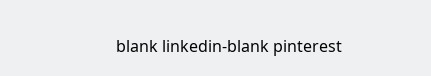blank linkedin-blank pinterest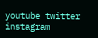youtube twitter instagram